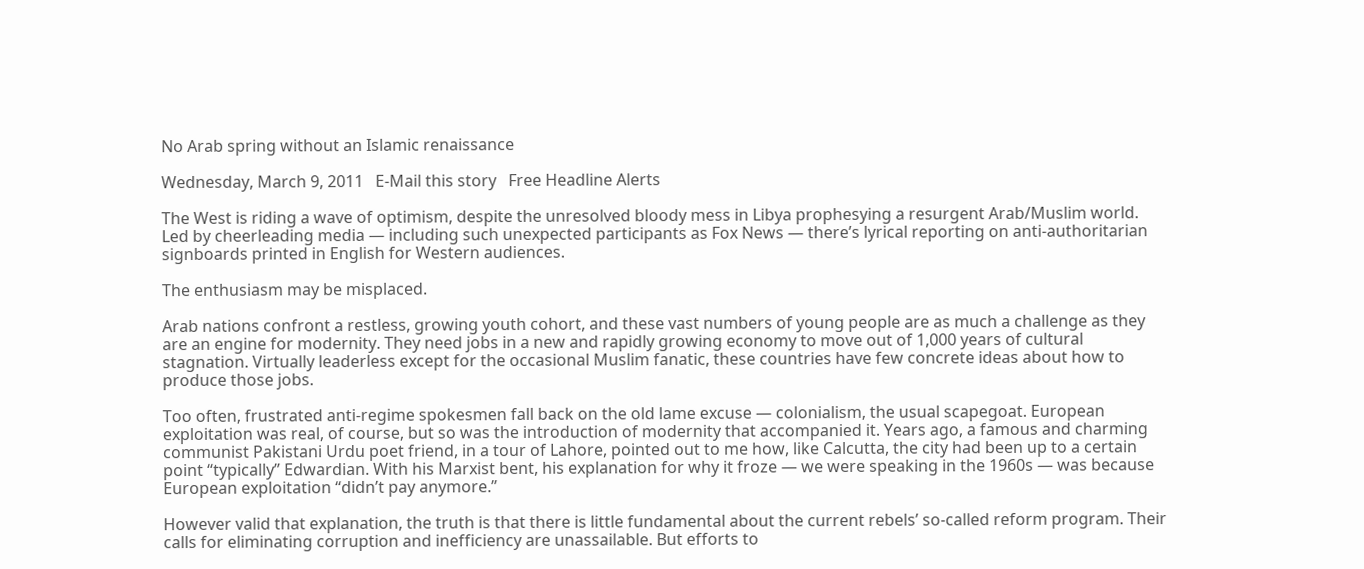No Arab spring without an Islamic renaissance

Wednesday, March 9, 2011   E-Mail this story   Free Headline Alerts

The West is riding a wave of optimism, despite the unresolved bloody mess in Libya prophesying a resurgent Arab/Muslim world. Led by cheerleading media — including such unexpected participants as Fox News — there’s lyrical reporting on anti-authoritarian signboards printed in English for Western audiences.

The enthusiasm may be misplaced.

Arab nations confront a restless, growing youth cohort, and these vast numbers of young people are as much a challenge as they are an engine for modernity. They need jobs in a new and rapidly growing economy to move out of 1,000 years of cultural stagnation. Virtually leaderless except for the occasional Muslim fanatic, these countries have few concrete ideas about how to produce those jobs.

Too often, frustrated anti-regime spokesmen fall back on the old lame excuse — colonialism, the usual scapegoat. European exploitation was real, of course, but so was the introduction of modernity that accompanied it. Years ago, a famous and charming communist Pakistani Urdu poet friend, in a tour of Lahore, pointed out to me how, like Calcutta, the city had been up to a certain point “typically” Edwardian. With his Marxist bent, his explanation for why it froze — we were speaking in the 1960s — was because European exploitation “didn’t pay anymore.”

However valid that explanation, the truth is that there is little fundamental about the current rebels’ so-called reform program. Their calls for eliminating corruption and inefficiency are unassailable. But efforts to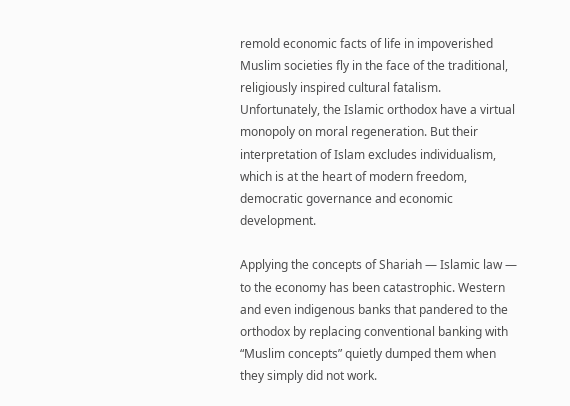remold economic facts of life in impoverished Muslim societies fly in the face of the traditional, religiously inspired cultural fatalism. Unfortunately, the Islamic orthodox have a virtual monopoly on moral regeneration. But their interpretation of Islam excludes individualism, which is at the heart of modern freedom, democratic governance and economic development.

Applying the concepts of Shariah — Islamic law — to the economy has been catastrophic. Western and even indigenous banks that pandered to the orthodox by replacing conventional banking with “Muslim concepts” quietly dumped them when they simply did not work.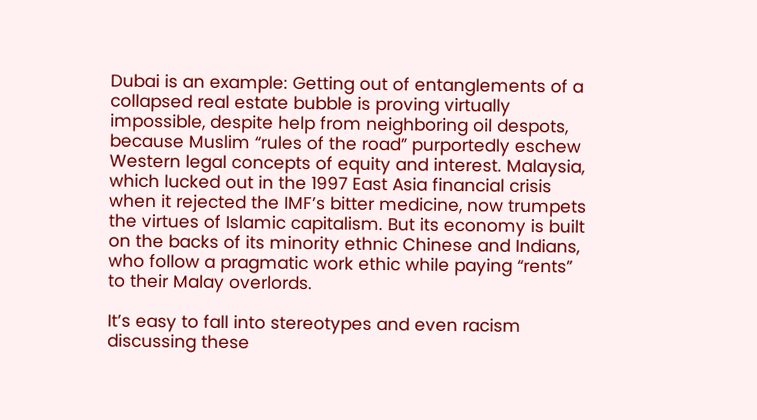Dubai is an example: Getting out of entanglements of a collapsed real estate bubble is proving virtually impossible, despite help from neighboring oil despots, because Muslim “rules of the road” purportedly eschew Western legal concepts of equity and interest. Malaysia, which lucked out in the 1997 East Asia financial crisis when it rejected the IMF’s bitter medicine, now trumpets the virtues of Islamic capitalism. But its economy is built on the backs of its minority ethnic Chinese and Indians, who follow a pragmatic work ethic while paying “rents” to their Malay overlords.

It’s easy to fall into stereotypes and even racism discussing these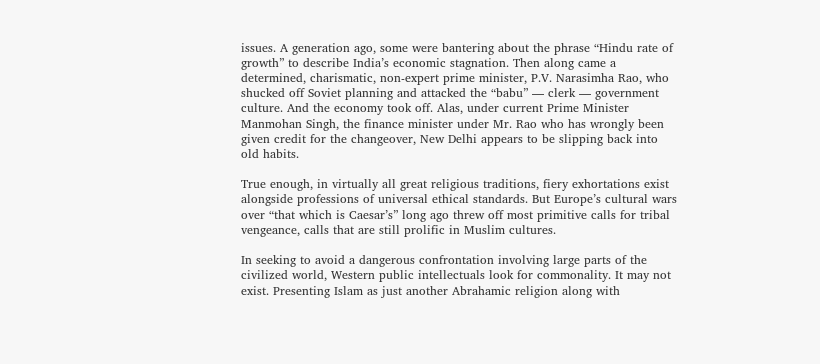issues. A generation ago, some were bantering about the phrase “Hindu rate of growth” to describe India’s economic stagnation. Then along came a determined, charismatic, non-expert prime minister, P.V. Narasimha Rao, who shucked off Soviet planning and attacked the “babu” — clerk — government culture. And the economy took off. Alas, under current Prime Minister Manmohan Singh, the finance minister under Mr. Rao who has wrongly been given credit for the changeover, New Delhi appears to be slipping back into old habits.

True enough, in virtually all great religious traditions, fiery exhortations exist alongside professions of universal ethical standards. But Europe’s cultural wars over “that which is Caesar’s” long ago threw off most primitive calls for tribal vengeance, calls that are still prolific in Muslim cultures.

In seeking to avoid a dangerous confrontation involving large parts of the civilized world, Western public intellectuals look for commonality. It may not exist. Presenting Islam as just another Abrahamic religion along with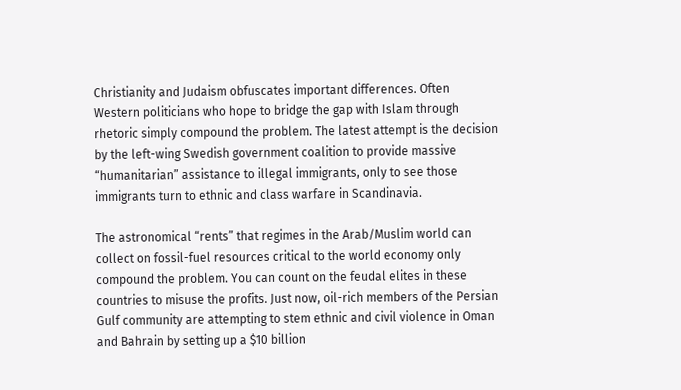Christianity and Judaism obfuscates important differences. Often Western politicians who hope to bridge the gap with Islam through rhetoric simply compound the problem. The latest attempt is the decision by the left-wing Swedish government coalition to provide massive “humanitarian” assistance to illegal immigrants, only to see those immigrants turn to ethnic and class warfare in Scandinavia.

The astronomical “rents” that regimes in the Arab/Muslim world can collect on fossil-fuel resources critical to the world economy only compound the problem. You can count on the feudal elites in these countries to misuse the profits. Just now, oil-rich members of the Persian Gulf community are attempting to stem ethnic and civil violence in Oman and Bahrain by setting up a $10 billion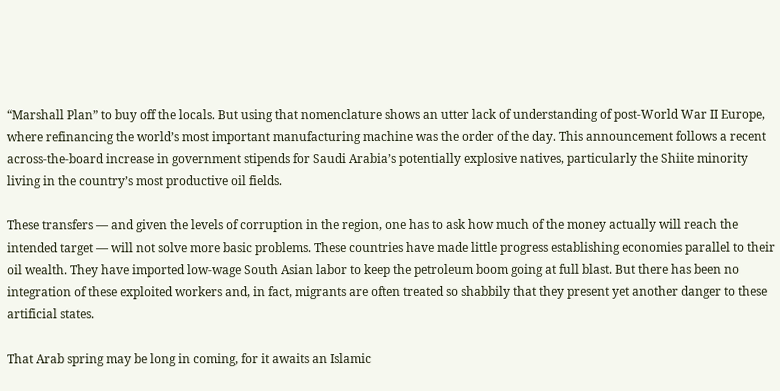“Marshall Plan” to buy off the locals. But using that nomenclature shows an utter lack of understanding of post-World War II Europe, where refinancing the world’s most important manufacturing machine was the order of the day. This announcement follows a recent across-the-board increase in government stipends for Saudi Arabia’s potentially explosive natives, particularly the Shiite minority living in the country’s most productive oil fields.

These transfers — and given the levels of corruption in the region, one has to ask how much of the money actually will reach the intended target — will not solve more basic problems. These countries have made little progress establishing economies parallel to their oil wealth. They have imported low-wage South Asian labor to keep the petroleum boom going at full blast. But there has been no integration of these exploited workers and, in fact, migrants are often treated so shabbily that they present yet another danger to these artificial states.

That Arab spring may be long in coming, for it awaits an Islamic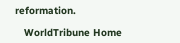reformation.

   WorldTribune Home